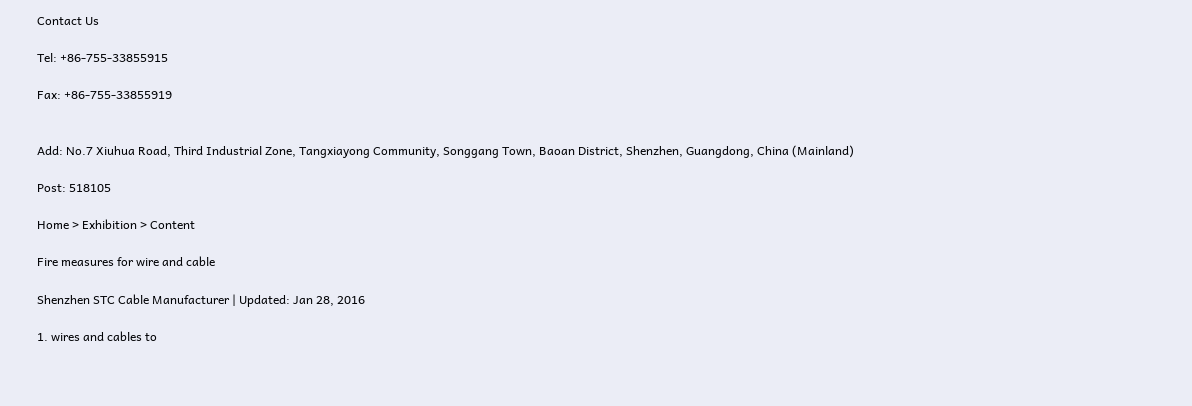Contact Us

Tel: +86-755-33855915

Fax: +86-755-33855919


Add: No.7 Xiuhua Road, Third Industrial Zone, Tangxiayong Community, Songgang Town, Baoan District, Shenzhen, Guangdong, China (Mainland)

Post: 518105

Home > Exhibition > Content

Fire measures for wire and cable

Shenzhen STC Cable Manufacturer | Updated: Jan 28, 2016

1. wires and cables to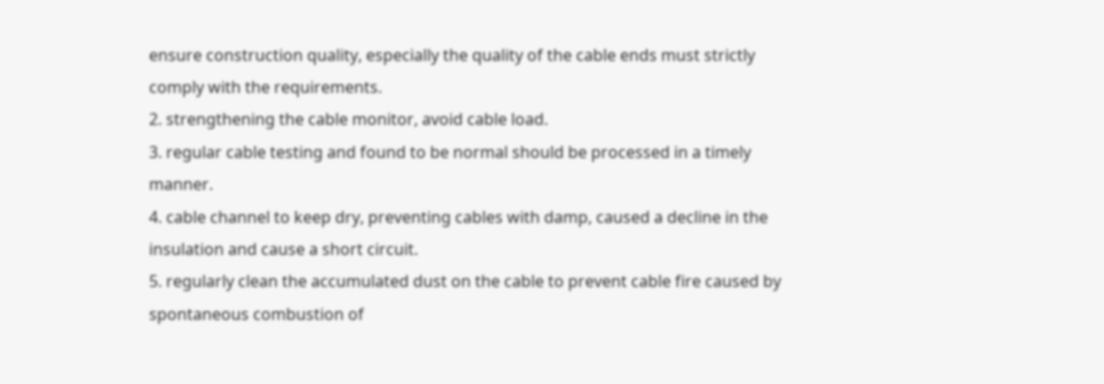ensure construction quality, especially the quality of the cable ends must strictly comply with the requirements.
2. strengthening the cable monitor, avoid cable load.
3. regular cable testing and found to be normal should be processed in a timely manner.
4. cable channel to keep dry, preventing cables with damp, caused a decline in the insulation and cause a short circuit.
5. regularly clean the accumulated dust on the cable to prevent cable fire caused by spontaneous combustion of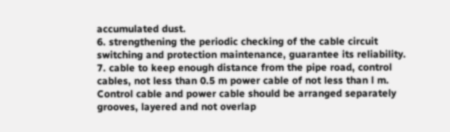accumulated dust.
6. strengthening the periodic checking of the cable circuit switching and protection maintenance, guarantee its reliability.
7. cable to keep enough distance from the pipe road, control cables, not less than 0.5 m power cable of not less than l m. Control cable and power cable should be arranged separately grooves, layered and not overlap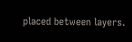placed between layers.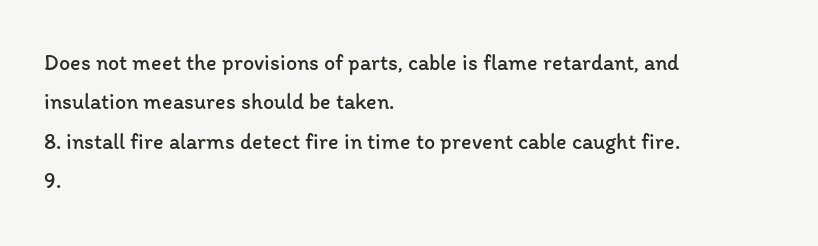Does not meet the provisions of parts, cable is flame retardant, and insulation measures should be taken.
8. install fire alarms detect fire in time to prevent cable caught fire.
9.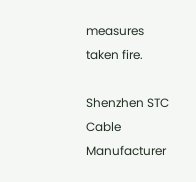measures taken fire.

Shenzhen STC Cable Manufacturer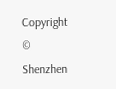Copyright © Shenzhen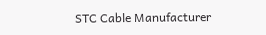STC Cable Manufacturer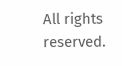All rights reserved.